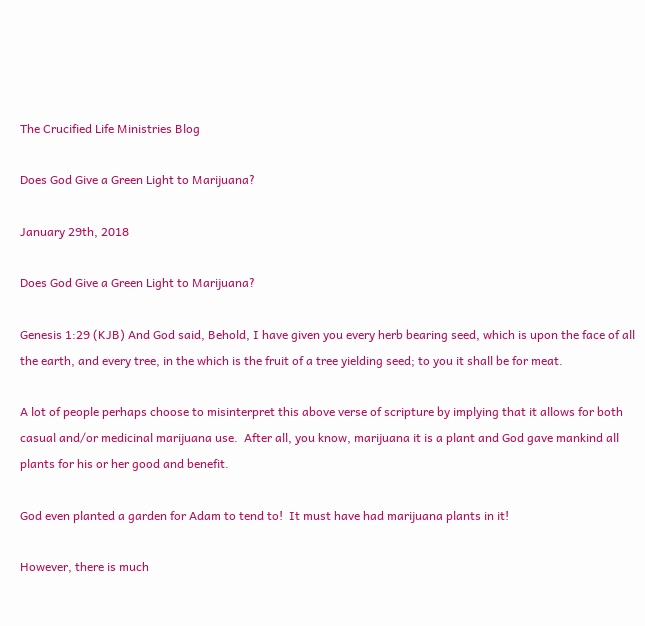The Crucified Life Ministries Blog

Does God Give a Green Light to Marijuana?

January 29th, 2018

Does God Give a Green Light to Marijuana?

Genesis 1:29 (KJB) And God said, Behold, I have given you every herb bearing seed, which is upon the face of all the earth, and every tree, in the which is the fruit of a tree yielding seed; to you it shall be for meat.

A lot of people perhaps choose to misinterpret this above verse of scripture by implying that it allows for both casual and/or medicinal marijuana use.  After all, you know, marijuana it is a plant and God gave mankind all plants for his or her good and benefit.

God even planted a garden for Adam to tend to!  It must have had marijuana plants in it!

However, there is much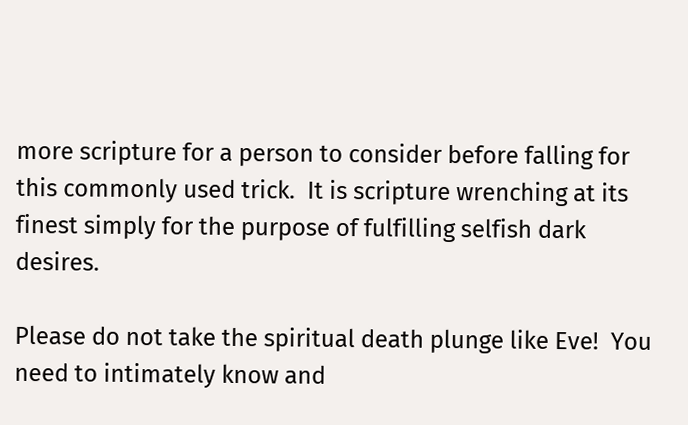more scripture for a person to consider before falling for this commonly used trick.  It is scripture wrenching at its finest simply for the purpose of fulfilling selfish dark desires.

Please do not take the spiritual death plunge like Eve!  You need to intimately know and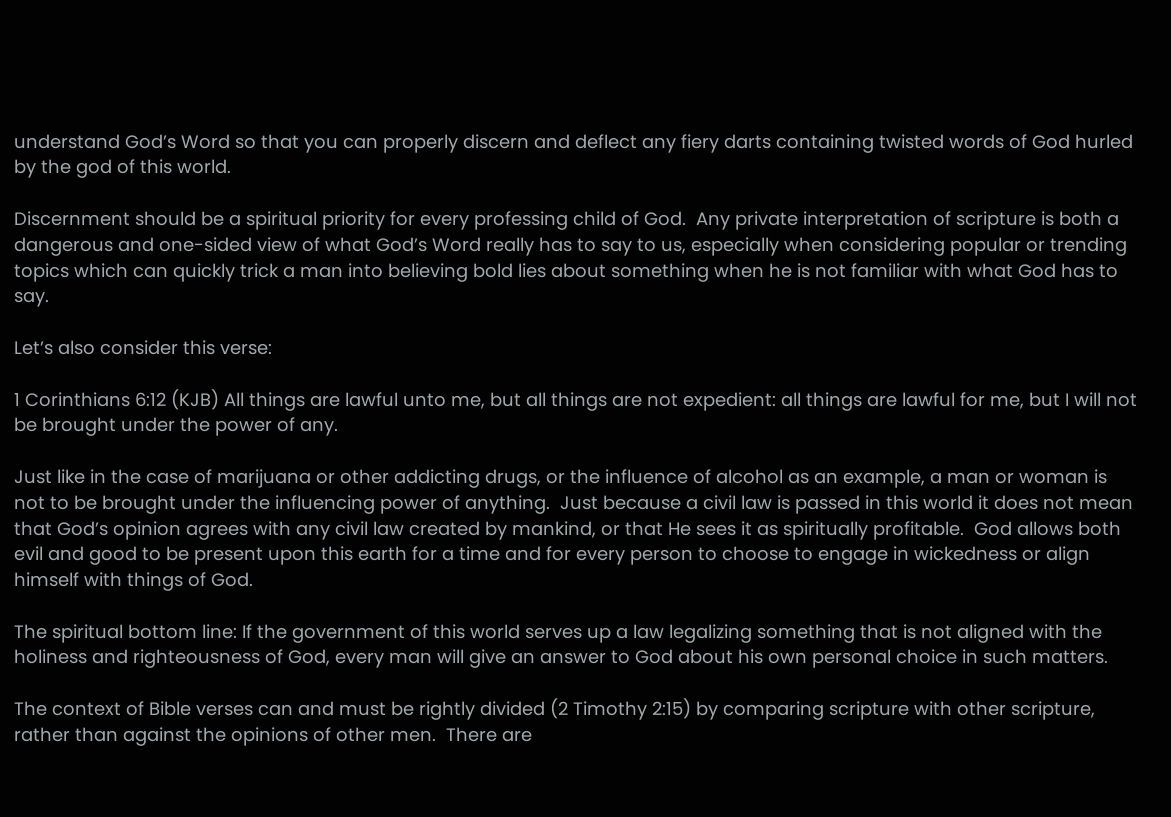understand God’s Word so that you can properly discern and deflect any fiery darts containing twisted words of God hurled by the god of this world.

Discernment should be a spiritual priority for every professing child of God.  Any private interpretation of scripture is both a dangerous and one-sided view of what God’s Word really has to say to us, especially when considering popular or trending topics which can quickly trick a man into believing bold lies about something when he is not familiar with what God has to say.

Let’s also consider this verse:

1 Corinthians 6:12 (KJB) All things are lawful unto me, but all things are not expedient: all things are lawful for me, but I will not be brought under the power of any.

Just like in the case of marijuana or other addicting drugs, or the influence of alcohol as an example, a man or woman is not to be brought under the influencing power of anything.  Just because a civil law is passed in this world it does not mean that God’s opinion agrees with any civil law created by mankind, or that He sees it as spiritually profitable.  God allows both evil and good to be present upon this earth for a time and for every person to choose to engage in wickedness or align himself with things of God.

The spiritual bottom line: If the government of this world serves up a law legalizing something that is not aligned with the holiness and righteousness of God, every man will give an answer to God about his own personal choice in such matters.

The context of Bible verses can and must be rightly divided (2 Timothy 2:15) by comparing scripture with other scripture, rather than against the opinions of other men.  There are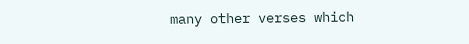many other verses which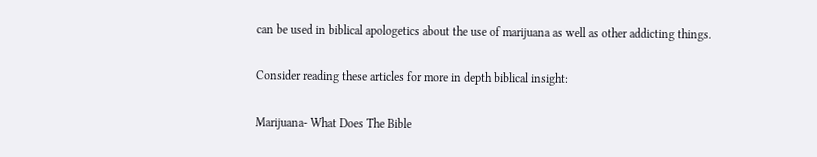can be used in biblical apologetics about the use of marijuana as well as other addicting things.

Consider reading these articles for more in depth biblical insight:

Marijuana- What Does The Bible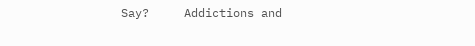Say?     Addictions and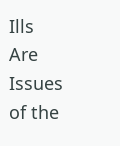Ills Are Issues of the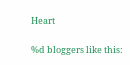Heart

%d bloggers like this: